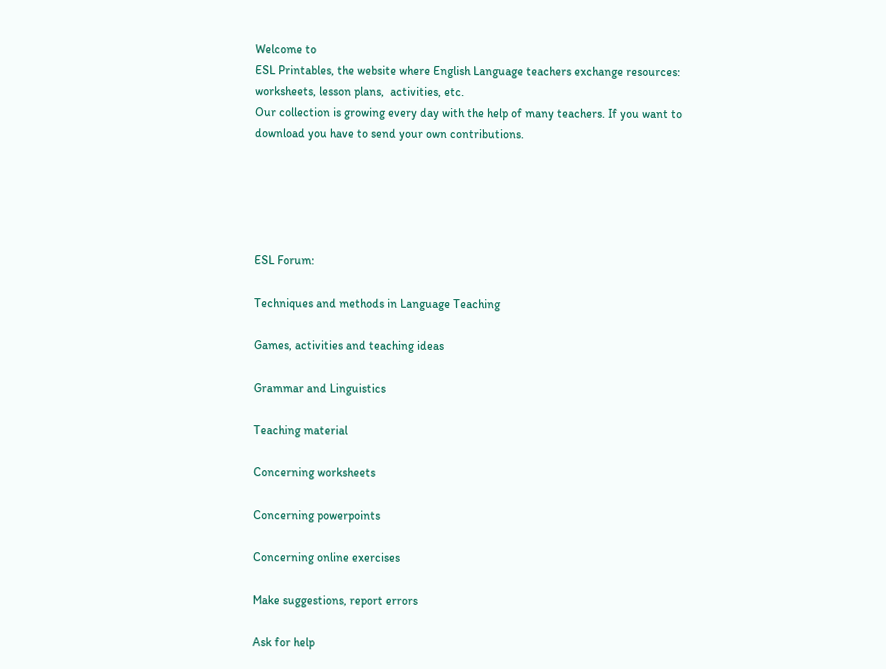Welcome to
ESL Printables, the website where English Language teachers exchange resources: worksheets, lesson plans,  activities, etc.
Our collection is growing every day with the help of many teachers. If you want to download you have to send your own contributions.





ESL Forum:

Techniques and methods in Language Teaching

Games, activities and teaching ideas

Grammar and Linguistics

Teaching material

Concerning worksheets

Concerning powerpoints

Concerning online exercises

Make suggestions, report errors

Ask for help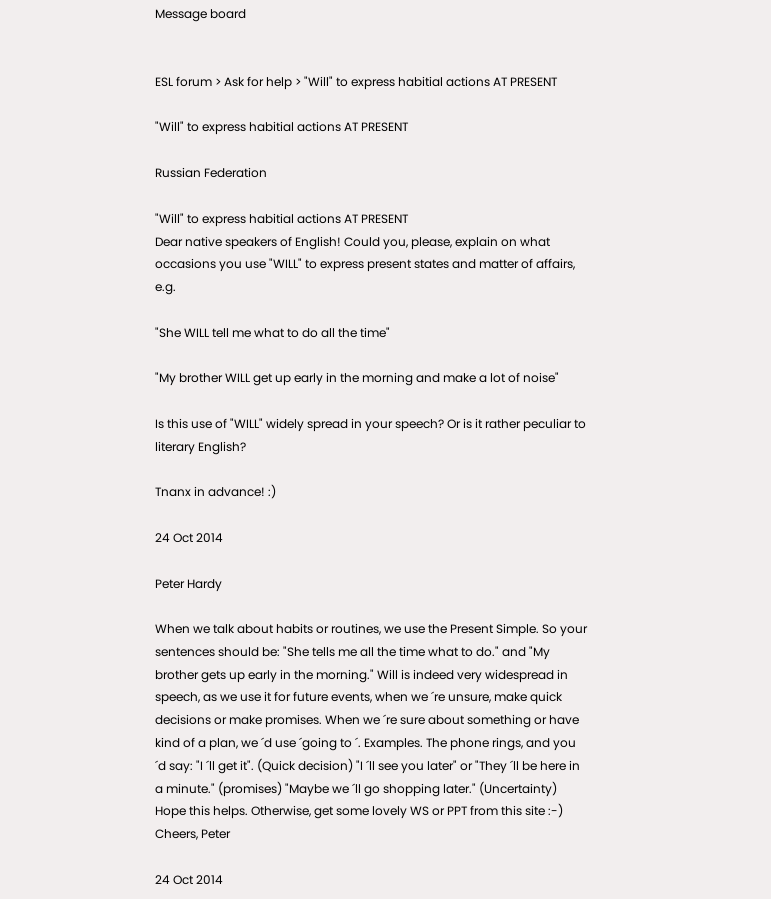Message board


ESL forum > Ask for help > "Will" to express habitial actions AT PRESENT

"Will" to express habitial actions AT PRESENT

Russian Federation

"Will" to express habitial actions AT PRESENT
Dear native speakers of English! Could you, please, explain on what occasions you use "WILL" to express present states and matter of affairs, e.g.

"She WILL tell me what to do all the time"

"My brother WILL get up early in the morning and make a lot of noise"

Is this use of "WILL" widely spread in your speech? Or is it rather peculiar to literary English?

Tnanx in advance! :)

24 Oct 2014

Peter Hardy

When we talk about habits or routines, we use the Present Simple. So your sentences should be: "She tells me all the time what to do." and "My brother gets up early in the morning." Will is indeed very widespread in speech, as we use it for future events, when we ´re unsure, make quick decisions or make promises. When we ´re sure about something or have kind of a plan, we ´d use ´going to ´. Examples. The phone rings, and you ´d say: "I ´ll get it". (Quick decision) "I ´ll see you later" or "They ´ll be here in a minute." (promises) "Maybe we ´ll go shopping later." (Uncertainty) Hope this helps. Otherwise, get some lovely WS or PPT from this site :-) Cheers, Peter

24 Oct 2014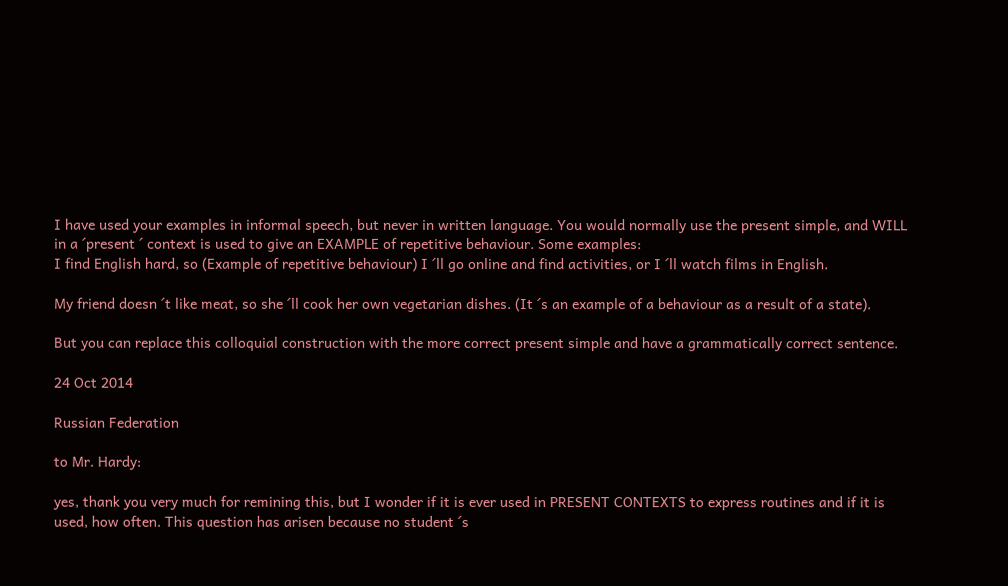I have used your examples in informal speech, but never in written language. You would normally use the present simple, and WILL in a ´present ´ context is used to give an EXAMPLE of repetitive behaviour. Some examples:
I find English hard, so (Example of repetitive behaviour) I ´ll go online and find activities, or I ´ll watch films in English.

My friend doesn ´t like meat, so she ´ll cook her own vegetarian dishes. (It ´s an example of a behaviour as a result of a state).

But you can replace this colloquial construction with the more correct present simple and have a grammatically correct sentence.

24 Oct 2014

Russian Federation

to Mr. Hardy:

yes, thank you very much for remining this, but I wonder if it is ever used in PRESENT CONTEXTS to express routines and if it is used, how often. This question has arisen because no student ´s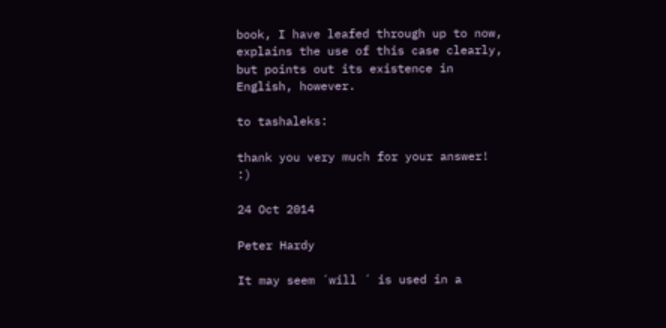book, I have leafed through up to now, explains the use of this case clearly, but points out its existence in English, however.

to tashaleks:

thank you very much for your answer! :)

24 Oct 2014

Peter Hardy

It may seem ´will ´ is used in a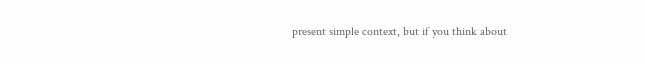present simple context, but if you think about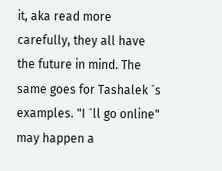it, aka read more carefully, they all have the future in mind. The same goes for Tashalek ´s examples. "I ´ll go online" may happen a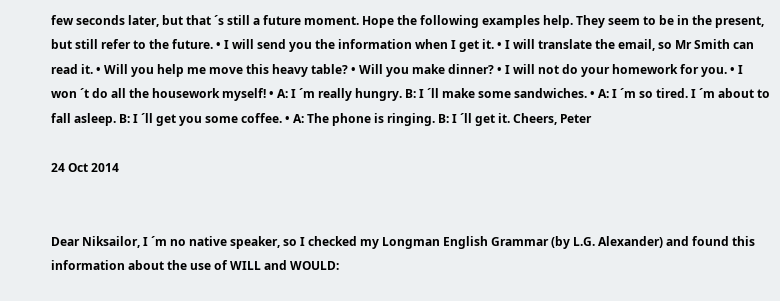few seconds later, but that ´s still a future moment. Hope the following examples help. They seem to be in the present, but still refer to the future. • I will send you the information when I get it. • I will translate the email, so Mr Smith can read it. • Will you help me move this heavy table? • Will you make dinner? • I will not do your homework for you. • I won ´t do all the housework myself! • A: I ´m really hungry. B: I ´ll make some sandwiches. • A: I ´m so tired. I ´m about to fall asleep. B: I ´ll get you some coffee. • A: The phone is ringing. B: I ´ll get it. Cheers, Peter

24 Oct 2014


Dear Niksailor, I ´m no native speaker, so I checked my Longman English Grammar (by L.G. Alexander) and found this information about the use of WILL and WOULD: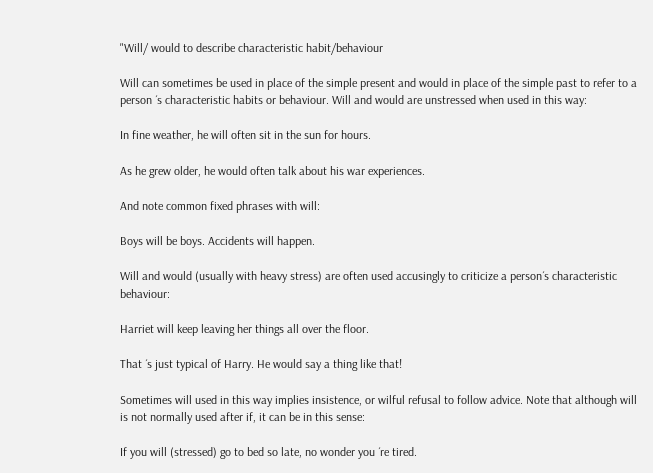"Will/ would to describe characteristic habit/behaviour

Will can sometimes be used in place of the simple present and would in place of the simple past to refer to a person ´s characteristic habits or behaviour. Will and would are unstressed when used in this way:

In fine weather, he will often sit in the sun for hours.

As he grew older, he would often talk about his war experiences.

And note common fixed phrases with will:

Boys will be boys. Accidents will happen.

Will and would (usually with heavy stress) are often used accusingly to criticize a person´s characteristic behaviour:

Harriet will keep leaving her things all over the floor.

That ´s just typical of Harry. He would say a thing like that!

Sometimes will used in this way implies insistence, or wilful refusal to follow advice. Note that although will is not normally used after if, it can be in this sense:

If you will (stressed) go to bed so late, no wonder you ´re tired.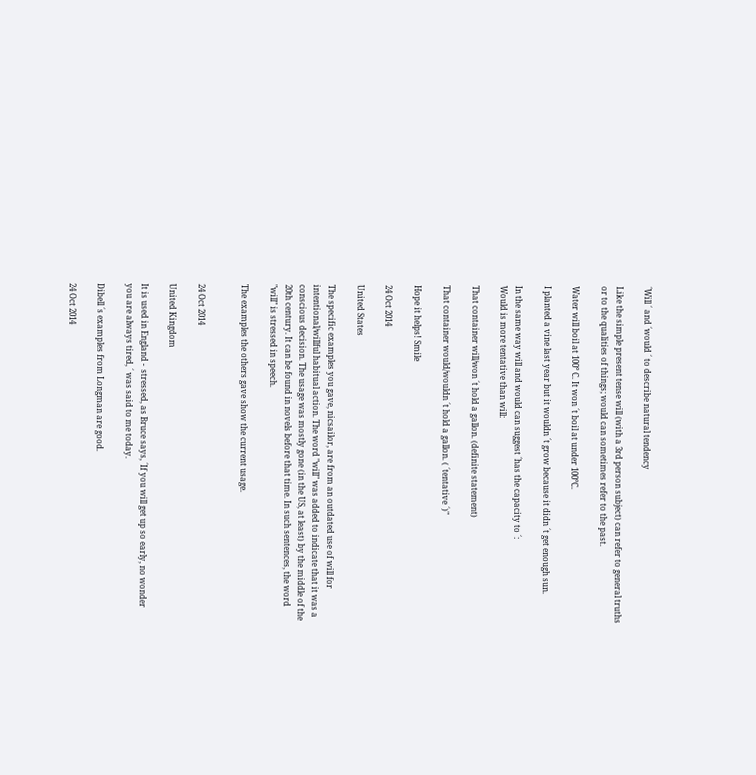´Will ´ and ´would ´ to describe natural tendency

Like the simple present tense will (with a 3rd person subject) can refer to general truths or to the qualities of things; would can sometimes refer to the past.

Water will boil at 100° C. It won ´t boil at under 100°C.

I planted a vine last year but it wouldn ´t grow because it didn ´t get enough sun.

In the same way will and would can suggest ´has the capacity to ´:
Would is more tentative than will:

That container will/won ´t hold a gallon. (definite statement)

That container would/wouldn ´t hold a gallon. ( ´tentative ´)"

Hope it helps! Smile

24 Oct 2014

United States

The specific examples you gave, nicsailor, are from an outdated use of will for intentional/willful habitual action. The word "will" was added to indicate that it was a conscious decision. The usage was mostly gone (in the US, at least) by the middle of the 20th century. It can be found in novels before that time. In such sentences, the word "will" is stressed in speech.

The examples the others gave show the current usage.


24 Oct 2014

United Kingdom

It is used in England -  stressed, as Bruce says, ´If you will get up so early, no wonder you are always tired, ´ was said to me today.

Dibell ´s examples from Longman are good.

24 Oct 2014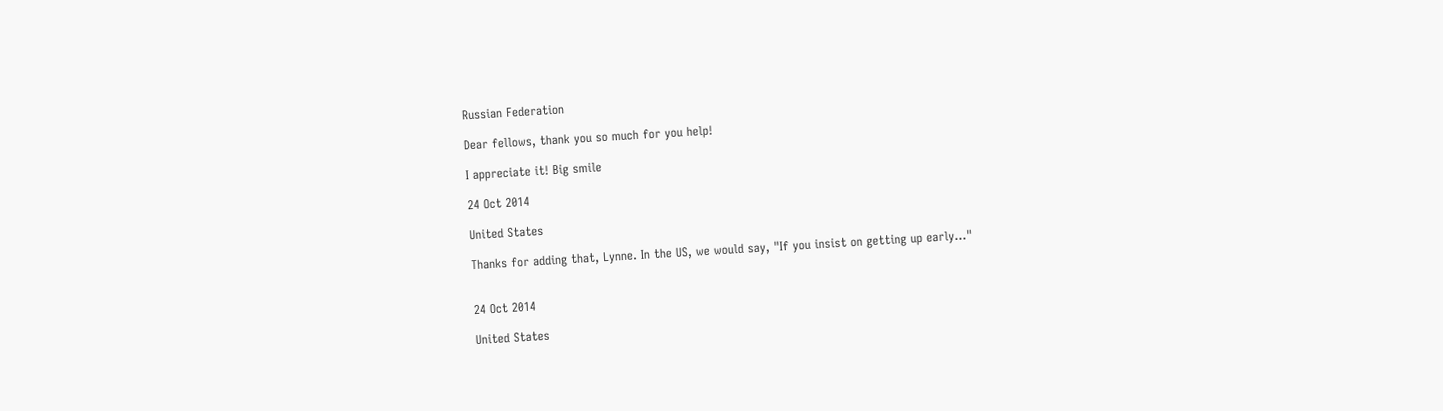Russian Federation

Dear fellows, thank you so much for you help!

I appreciate it! Big smile

24 Oct 2014

United States

Thanks for adding that, Lynne. In the US, we would say, "If you insist on getting up early..."


24 Oct 2014

United States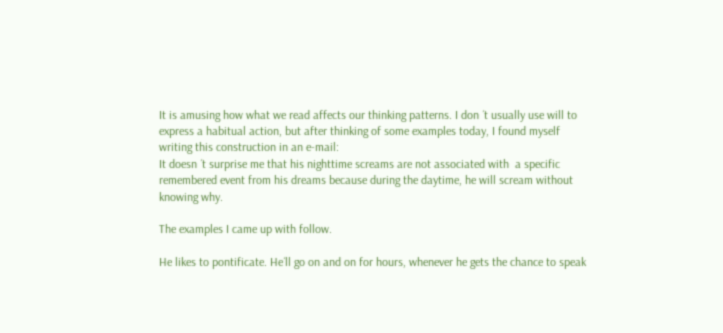It is amusing how what we read affects our thinking patterns. I don ´t usually use will to express a habitual action, but after thinking of some examples today, I found myself writing this construction in an e-mail:
It doesn ´t surprise me that his nighttime screams are not associated with  a specific remembered event from his dreams because during the daytime, he will scream without knowing why.

The examples I came up with follow.

He likes to pontificate. He´ll go on and on for hours, whenever he gets the chance to speak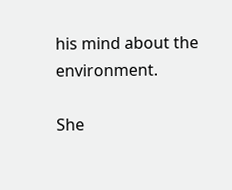his mind about the environment.

She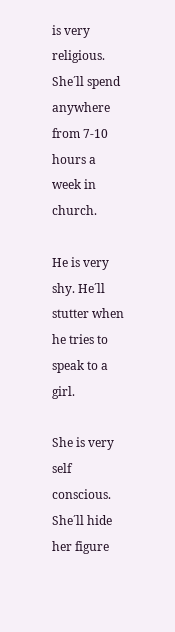is very religious. She´ll spend anywhere from 7-10 hours a week in church.

He is very shy. He´ll stutter when he tries to speak to a girl.

She is very self conscious. She´ll hide her figure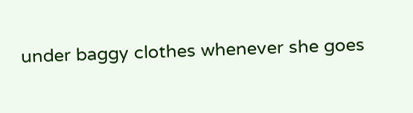under baggy clothes whenever she goes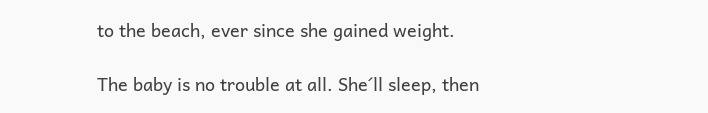to the beach, ever since she gained weight.

The baby is no trouble at all. She´ll sleep, then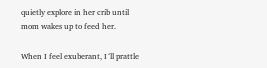quietly explore in her crib until mom wakes up to feed her.

When I feel exuberant, I´ll prattle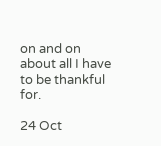on and on about all I have to be thankful for.

24 Oct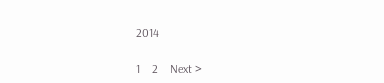2014

1    2    Next >